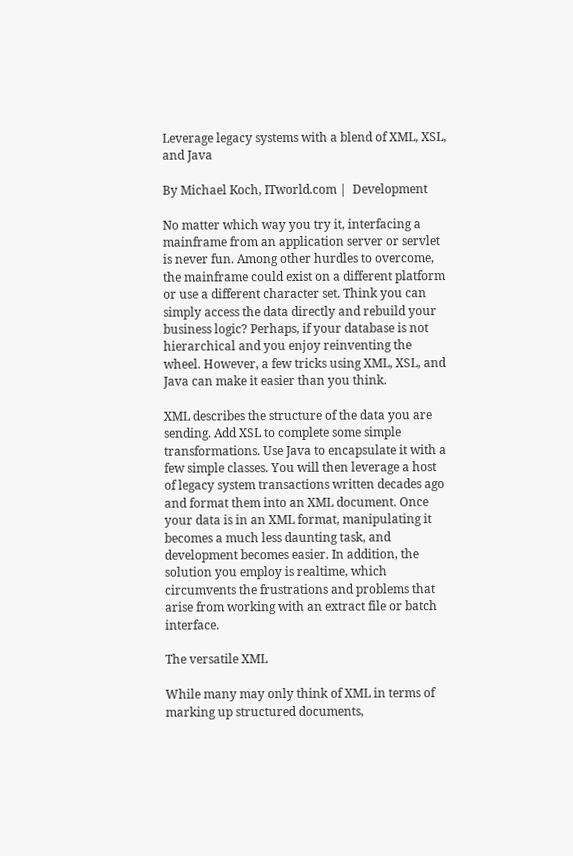Leverage legacy systems with a blend of XML, XSL, and Java

By Michael Koch, ITworld.com |  Development

No matter which way you try it, interfacing a mainframe from an application server or servlet is never fun. Among other hurdles to overcome, the mainframe could exist on a different platform or use a different character set. Think you can simply access the data directly and rebuild your business logic? Perhaps, if your database is not hierarchical and you enjoy reinventing the wheel. However, a few tricks using XML, XSL, and Java can make it easier than you think.

XML describes the structure of the data you are sending. Add XSL to complete some simple transformations. Use Java to encapsulate it with a few simple classes. You will then leverage a host of legacy system transactions written decades ago and format them into an XML document. Once your data is in an XML format, manipulating it becomes a much less daunting task, and development becomes easier. In addition, the solution you employ is realtime, which circumvents the frustrations and problems that arise from working with an extract file or batch interface.

The versatile XML

While many may only think of XML in terms of marking up structured documents,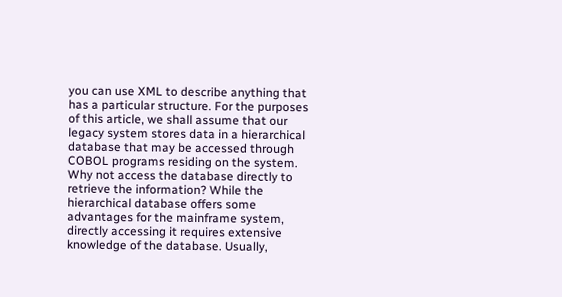you can use XML to describe anything that has a particular structure. For the purposes of this article, we shall assume that our legacy system stores data in a hierarchical database that may be accessed through COBOL programs residing on the system. Why not access the database directly to retrieve the information? While the hierarchical database offers some advantages for the mainframe system, directly accessing it requires extensive knowledge of the database. Usually,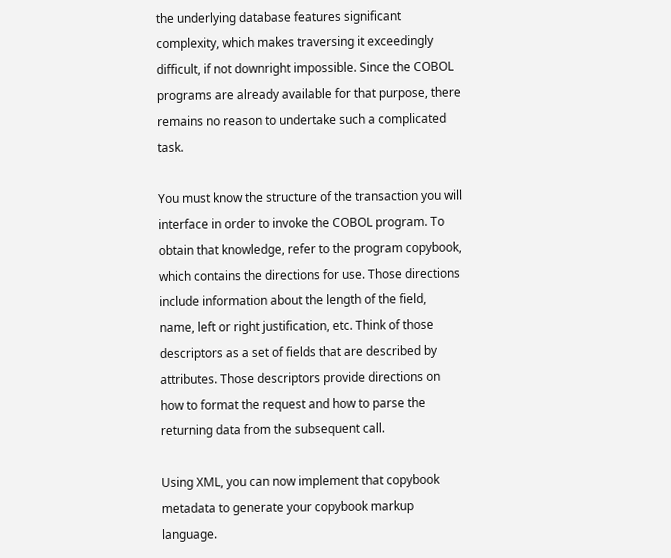the underlying database features significant complexity, which makes traversing it exceedingly difficult, if not downright impossible. Since the COBOL programs are already available for that purpose, there remains no reason to undertake such a complicated task.

You must know the structure of the transaction you will interface in order to invoke the COBOL program. To obtain that knowledge, refer to the program copybook, which contains the directions for use. Those directions include information about the length of the field, name, left or right justification, etc. Think of those descriptors as a set of fields that are described by attributes. Those descriptors provide directions on how to format the request and how to parse the returning data from the subsequent call.

Using XML, you can now implement that copybook metadata to generate your copybook markup language.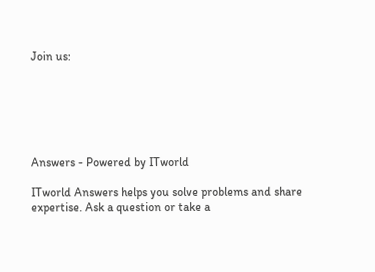Join us:






Answers - Powered by ITworld

ITworld Answers helps you solve problems and share expertise. Ask a question or take a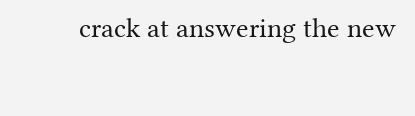crack at answering the new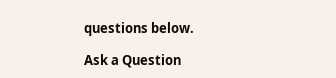questions below.

Ask a Question